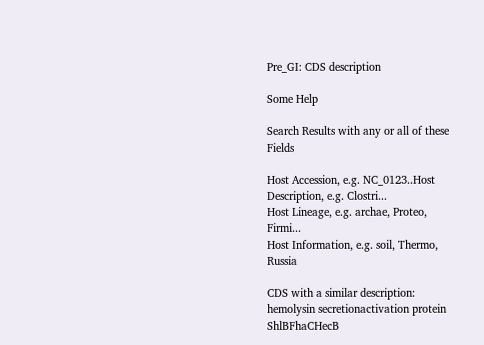Pre_GI: CDS description

Some Help

Search Results with any or all of these Fields

Host Accession, e.g. NC_0123..Host Description, e.g. Clostri...
Host Lineage, e.g. archae, Proteo, Firmi...
Host Information, e.g. soil, Thermo, Russia

CDS with a similar description: hemolysin secretionactivation protein ShlBFhaCHecB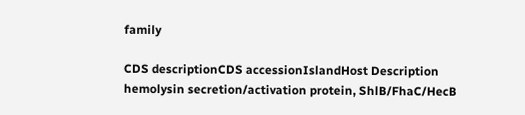family

CDS descriptionCDS accessionIslandHost Description
hemolysin secretion/activation protein, ShlB/FhaC/HecB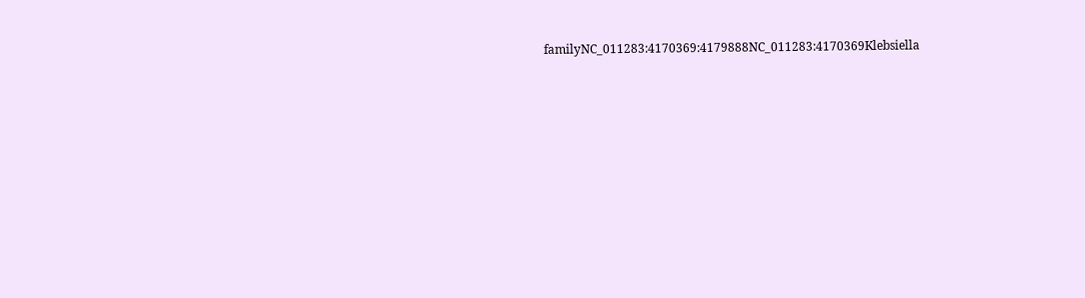familyNC_011283:4170369:4179888NC_011283:4170369Klebsiella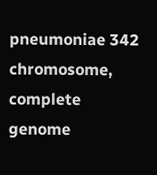pneumoniae 342 chromosome, complete genome